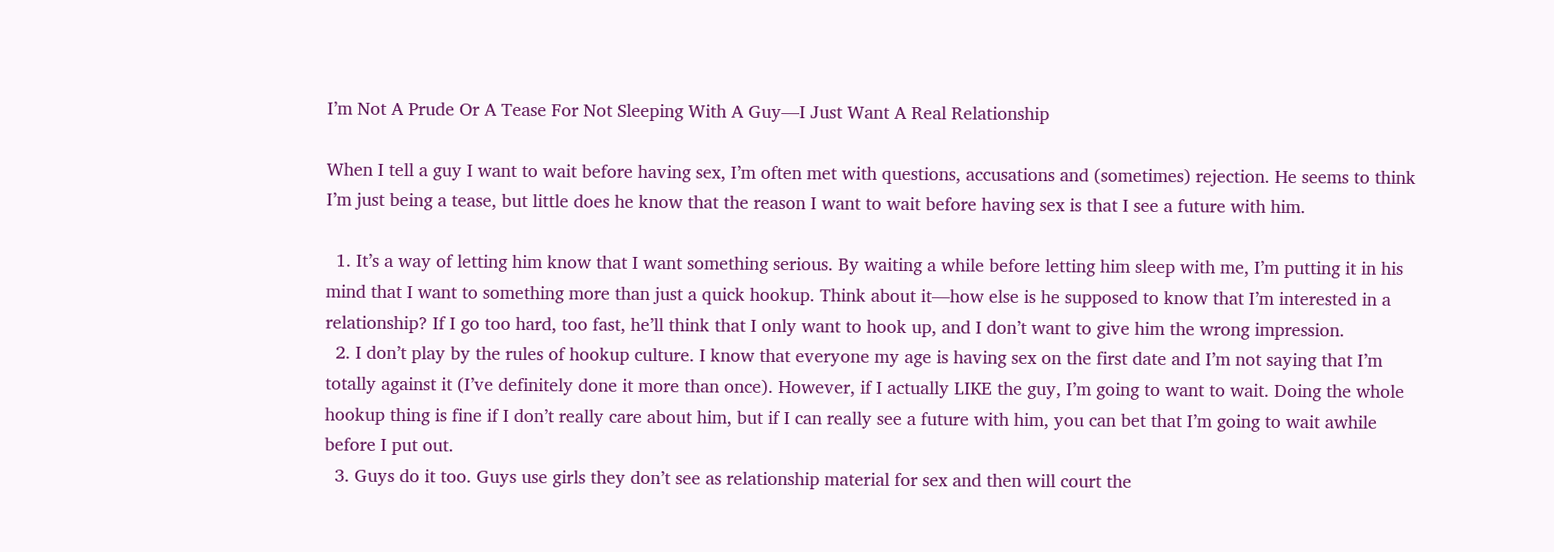I’m Not A Prude Or A Tease For Not Sleeping With A Guy—I Just Want A Real Relationship

When I tell a guy I want to wait before having sex, I’m often met with questions, accusations and (sometimes) rejection. He seems to think I’m just being a tease, but little does he know that the reason I want to wait before having sex is that I see a future with him.

  1. It’s a way of letting him know that I want something serious. By waiting a while before letting him sleep with me, I’m putting it in his mind that I want to something more than just a quick hookup. Think about it—how else is he supposed to know that I’m interested in a relationship? If I go too hard, too fast, he’ll think that I only want to hook up, and I don’t want to give him the wrong impression.
  2. I don’t play by the rules of hookup culture. I know that everyone my age is having sex on the first date and I’m not saying that I’m totally against it (I’ve definitely done it more than once). However, if I actually LIKE the guy, I’m going to want to wait. Doing the whole hookup thing is fine if I don’t really care about him, but if I can really see a future with him, you can bet that I’m going to wait awhile before I put out.
  3. Guys do it too. Guys use girls they don’t see as relationship material for sex and then will court the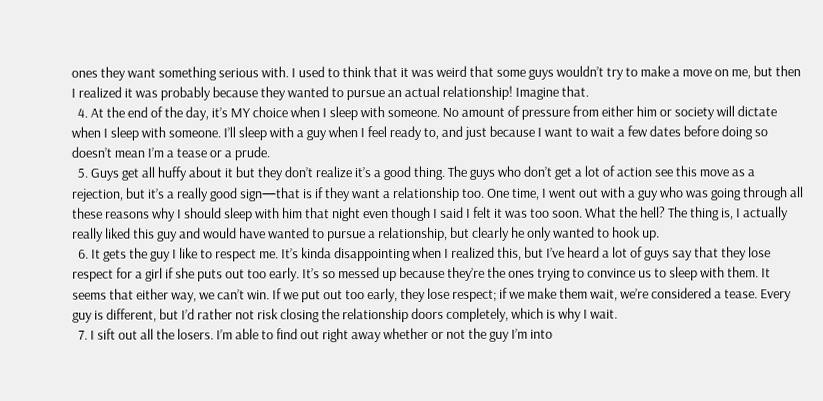ones they want something serious with. I used to think that it was weird that some guys wouldn’t try to make a move on me, but then I realized it was probably because they wanted to pursue an actual relationship! Imagine that.
  4. At the end of the day, it’s MY choice when I sleep with someone. No amount of pressure from either him or society will dictate when I sleep with someone. I’ll sleep with a guy when I feel ready to, and just because I want to wait a few dates before doing so doesn’t mean I’m a tease or a prude.
  5. Guys get all huffy about it but they don’t realize it’s a good thing. The guys who don’t get a lot of action see this move as a rejection, but it’s a really good sign—that is if they want a relationship too. One time, I went out with a guy who was going through all these reasons why I should sleep with him that night even though I said I felt it was too soon. What the hell? The thing is, I actually really liked this guy and would have wanted to pursue a relationship, but clearly he only wanted to hook up.
  6. It gets the guy I like to respect me. It’s kinda disappointing when I realized this, but I’ve heard a lot of guys say that they lose respect for a girl if she puts out too early. It’s so messed up because they’re the ones trying to convince us to sleep with them. It seems that either way, we can’t win. If we put out too early, they lose respect; if we make them wait, we’re considered a tease. Every guy is different, but I’d rather not risk closing the relationship doors completely, which is why I wait.
  7. I sift out all the losers. I’m able to find out right away whether or not the guy I’m into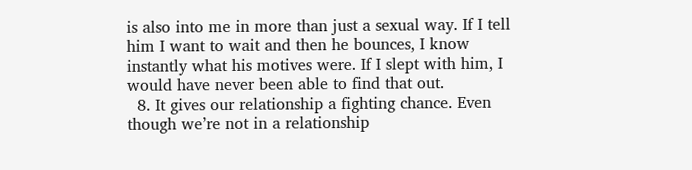is also into me in more than just a sexual way. If I tell him I want to wait and then he bounces, I know instantly what his motives were. If I slept with him, I would have never been able to find that out.
  8. It gives our relationship a fighting chance. Even though we’re not in a relationship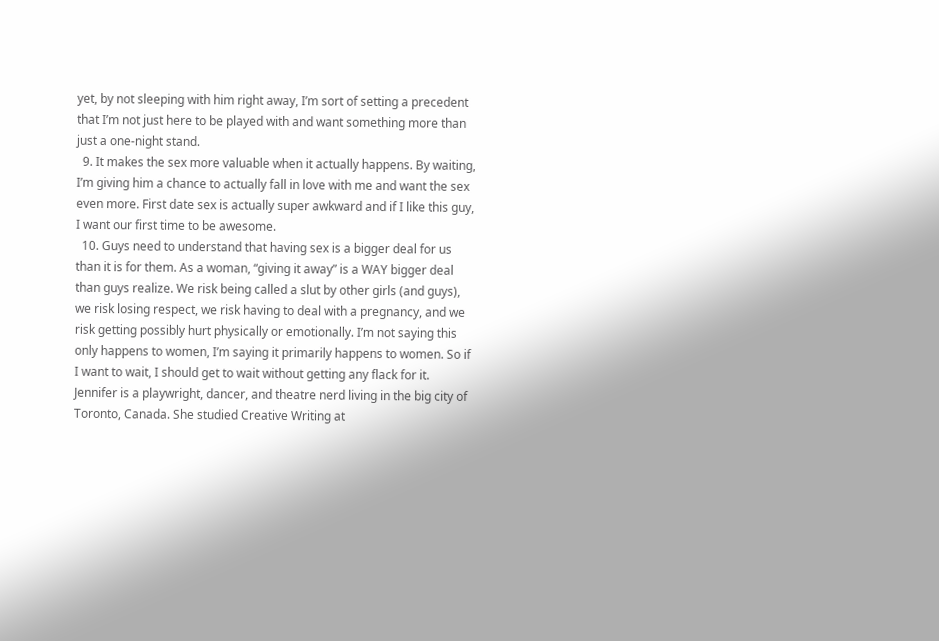yet, by not sleeping with him right away, I’m sort of setting a precedent that I’m not just here to be played with and want something more than just a one-night stand.
  9. It makes the sex more valuable when it actually happens. By waiting, I’m giving him a chance to actually fall in love with me and want the sex even more. First date sex is actually super awkward and if I like this guy, I want our first time to be awesome.
  10. Guys need to understand that having sex is a bigger deal for us than it is for them. As a woman, “giving it away” is a WAY bigger deal than guys realize. We risk being called a slut by other girls (and guys), we risk losing respect, we risk having to deal with a pregnancy, and we risk getting possibly hurt physically or emotionally. I’m not saying this only happens to women, I’m saying it primarily happens to women. So if I want to wait, I should get to wait without getting any flack for it.
Jennifer is a playwright, dancer, and theatre nerd living in the big city of Toronto, Canada. She studied Creative Writing at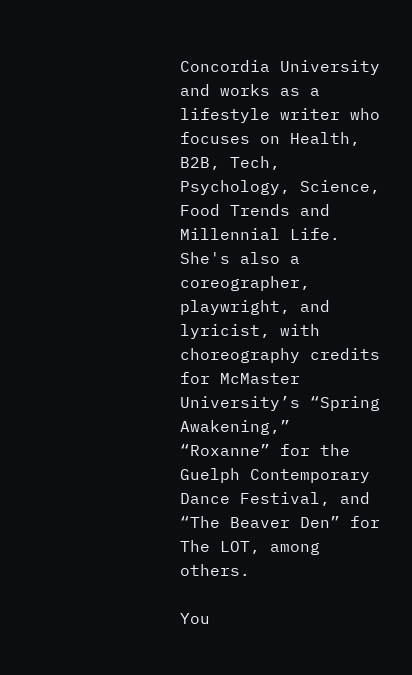Concordia University and works as a lifestyle writer who focuses on Health, B2B, Tech, Psychology, Science, Food Trends and Millennial Life. She's also a coreographer, playwright, and lyricist, with choreography credits for McMaster University’s “Spring Awakening,” “Roxanne” for the Guelph Contemporary Dance Festival, and “The Beaver Den” for The LOT, among others.

You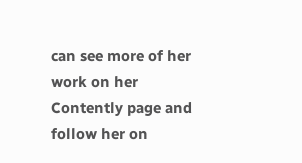can see more of her work on her Contently page and follow her on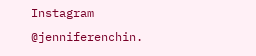Instagram @jenniferenchin.